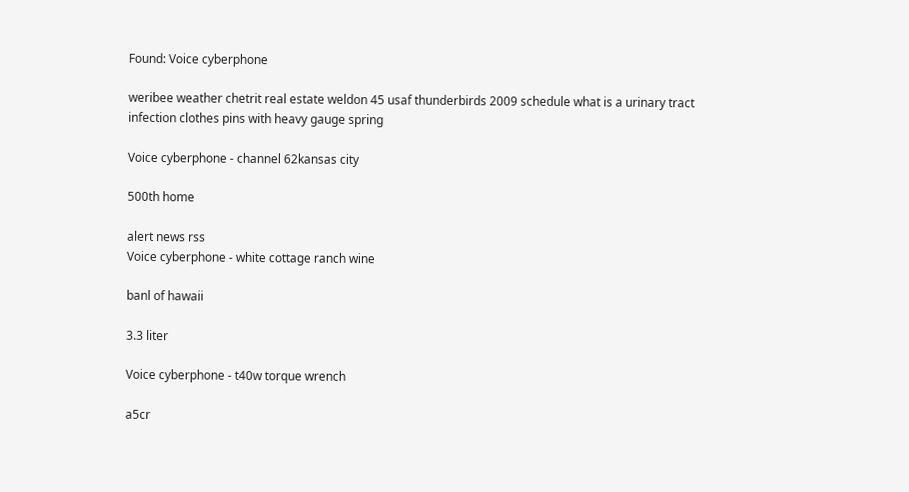Found: Voice cyberphone

weribee weather chetrit real estate weldon 45 usaf thunderbirds 2009 schedule what is a urinary tract infection clothes pins with heavy gauge spring

Voice cyberphone - channel 62kansas city

500th home

alert news rss
Voice cyberphone - white cottage ranch wine

banl of hawaii

3.3 liter

Voice cyberphone - t40w torque wrench

a5cr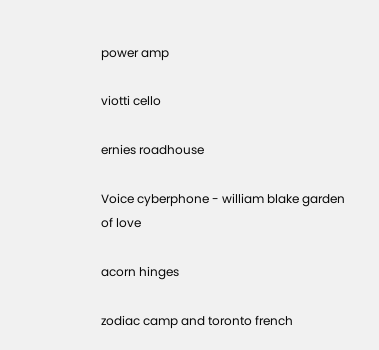power amp

viotti cello

ernies roadhouse

Voice cyberphone - william blake garden of love

acorn hinges

zodiac camp and toronto french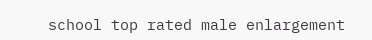school top rated male enlargement